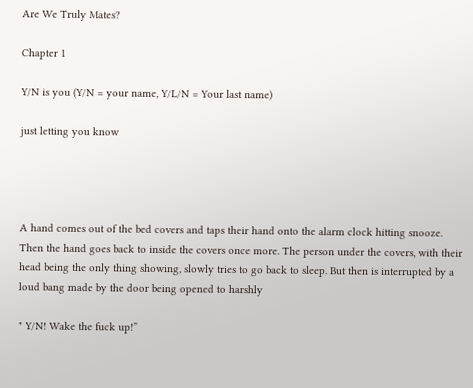Are We Truly Mates?

Chapter 1

Y/N is you (Y/N = your name, Y/L/N = Your last name)

just letting you know




A hand comes out of the bed covers and taps their hand onto the alarm clock hitting snooze. Then the hand goes back to inside the covers once more. The person under the covers, with their head being the only thing showing, slowly tries to go back to sleep. But then is interrupted by a loud bang made by the door being opened to harshly

" Y/N! Wake the fuck up!”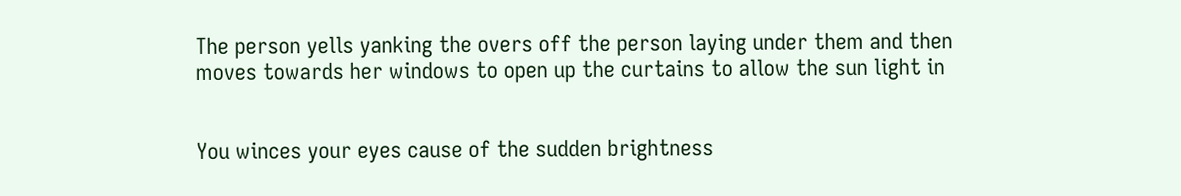The person yells yanking the overs off the person laying under them and then moves towards her windows to open up the curtains to allow the sun light in


You winces your eyes cause of the sudden brightness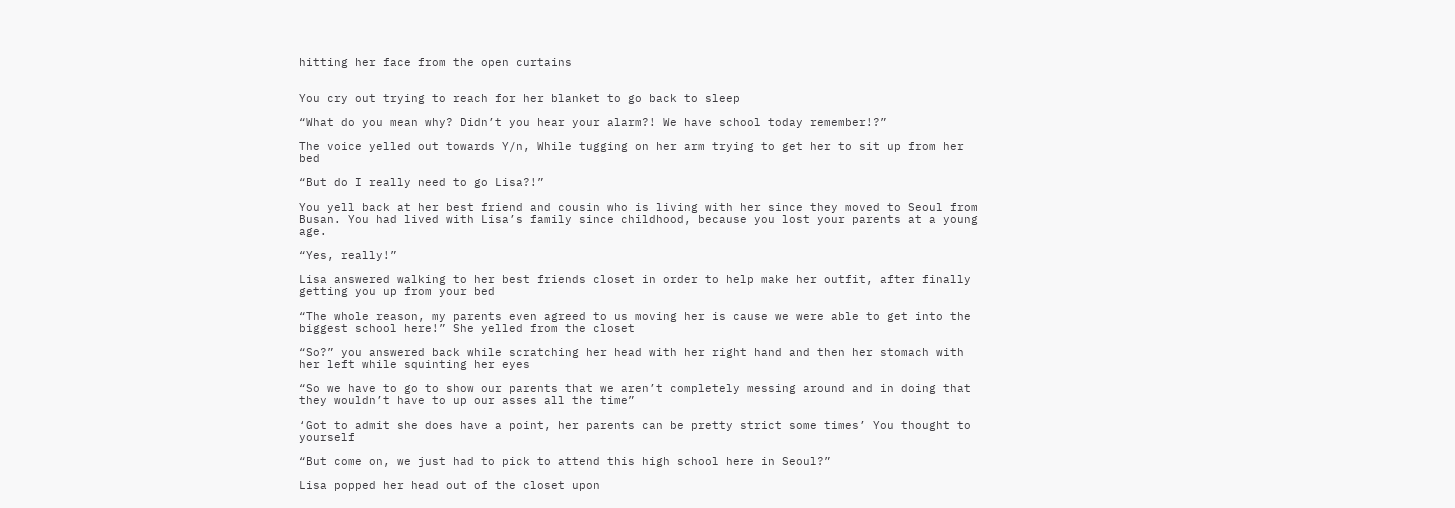hitting her face from the open curtains


You cry out trying to reach for her blanket to go back to sleep

“What do you mean why? Didn’t you hear your alarm?! We have school today remember!?”

The voice yelled out towards Y/n, While tugging on her arm trying to get her to sit up from her bed

“But do I really need to go Lisa?!”

You yell back at her best friend and cousin who is living with her since they moved to Seoul from Busan. You had lived with Lisa’s family since childhood, because you lost your parents at a young age.

“Yes, really!”

Lisa answered walking to her best friends closet in order to help make her outfit, after finally getting you up from your bed

“The whole reason, my parents even agreed to us moving her is cause we were able to get into the biggest school here!” She yelled from the closet

“So?” you answered back while scratching her head with her right hand and then her stomach with her left while squinting her eyes

“So we have to go to show our parents that we aren’t completely messing around and in doing that they wouldn’t have to up our asses all the time”

‘Got to admit she does have a point, her parents can be pretty strict some times’ You thought to yourself

“But come on, we just had to pick to attend this high school here in Seoul?”

Lisa popped her head out of the closet upon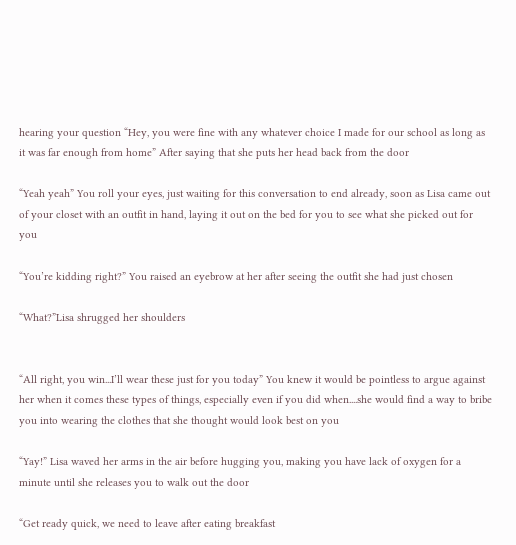hearing your question “Hey, you were fine with any whatever choice I made for our school as long as it was far enough from home” After saying that she puts her head back from the door

“Yeah yeah” You roll your eyes, just waiting for this conversation to end already, soon as Lisa came out of your closet with an outfit in hand, laying it out on the bed for you to see what she picked out for you

“You’re kidding right?” You raised an eyebrow at her after seeing the outfit she had just chosen

“What?”Lisa shrugged her shoulders


“All right, you win...I’ll wear these just for you today” You knew it would be pointless to argue against her when it comes these types of things, especially even if you did when....she would find a way to bribe you into wearing the clothes that she thought would look best on you

“Yay!” Lisa waved her arms in the air before hugging you, making you have lack of oxygen for a minute until she releases you to walk out the door

“Get ready quick, we need to leave after eating breakfast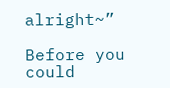alright~”

Before you could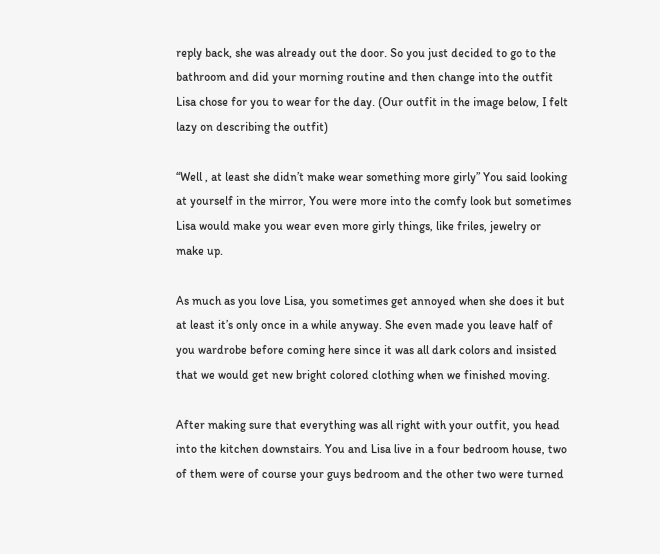reply back, she was already out the door. So you just decided to go to the bathroom and did your morning routine and then change into the outfit Lisa chose for you to wear for the day. (Our outfit in the image below, I felt lazy on describing the outfit)

“Well , at least she didn’t make wear something more girly” You said looking at yourself in the mirror, You were more into the comfy look but sometimes Lisa would make you wear even more girly things, like friles, jewelry or make up.

As much as you love Lisa, you sometimes get annoyed when she does it but at least it’s only once in a while anyway. She even made you leave half of you wardrobe before coming here since it was all dark colors and insisted that we would get new bright colored clothing when we finished moving.

After making sure that everything was all right with your outfit, you head into the kitchen downstairs. You and Lisa live in a four bedroom house, two of them were of course your guys bedroom and the other two were turned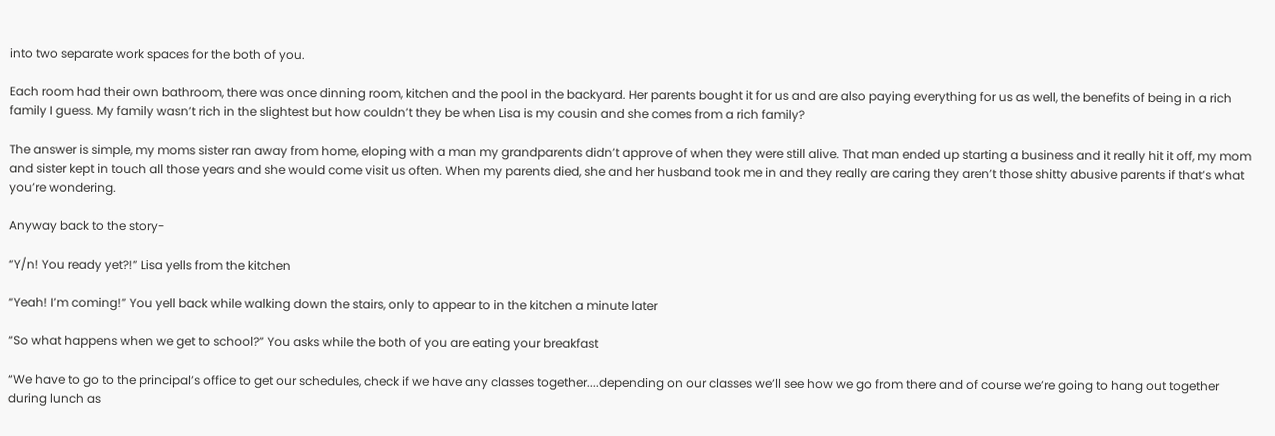into two separate work spaces for the both of you.

Each room had their own bathroom, there was once dinning room, kitchen and the pool in the backyard. Her parents bought it for us and are also paying everything for us as well, the benefits of being in a rich family I guess. My family wasn’t rich in the slightest but how couldn’t they be when Lisa is my cousin and she comes from a rich family?

The answer is simple, my moms sister ran away from home, eloping with a man my grandparents didn’t approve of when they were still alive. That man ended up starting a business and it really hit it off, my mom and sister kept in touch all those years and she would come visit us often. When my parents died, she and her husband took me in and they really are caring they aren’t those shitty abusive parents if that’s what you’re wondering.

Anyway back to the story-

“Y/n! You ready yet?!” Lisa yells from the kitchen

“Yeah! I’m coming!” You yell back while walking down the stairs, only to appear to in the kitchen a minute later

“So what happens when we get to school?” You asks while the both of you are eating your breakfast

“We have to go to the principal’s office to get our schedules, check if we have any classes together....depending on our classes we’ll see how we go from there and of course we’re going to hang out together during lunch as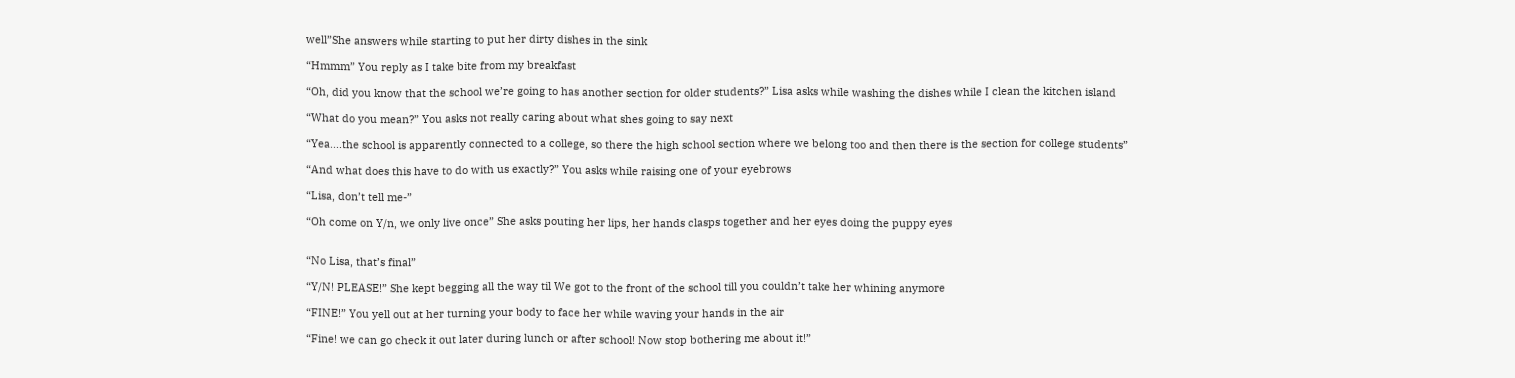well”She answers while starting to put her dirty dishes in the sink

“Hmmm” You reply as I take bite from my breakfast

“Oh, did you know that the school we’re going to has another section for older students?” Lisa asks while washing the dishes while I clean the kitchen island

“What do you mean?” You asks not really caring about what shes going to say next

“Yea....the school is apparently connected to a college, so there the high school section where we belong too and then there is the section for college students”

“And what does this have to do with us exactly?” You asks while raising one of your eyebrows

“Lisa, don’t tell me-”

“Oh come on Y/n, we only live once” She asks pouting her lips, her hands clasps together and her eyes doing the puppy eyes


“No Lisa, that’s final”

“Y/N! PLEASE!” She kept begging all the way til We got to the front of the school till you couldn’t take her whining anymore

“FINE!” You yell out at her turning your body to face her while waving your hands in the air

“Fine! we can go check it out later during lunch or after school! Now stop bothering me about it!”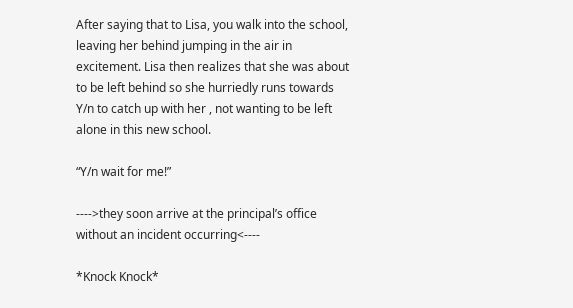After saying that to Lisa, you walk into the school, leaving her behind jumping in the air in excitement. Lisa then realizes that she was about to be left behind so she hurriedly runs towards Y/n to catch up with her , not wanting to be left alone in this new school.

“Y/n wait for me!”

---->they soon arrive at the principal’s office without an incident occurring<----

*Knock Knock*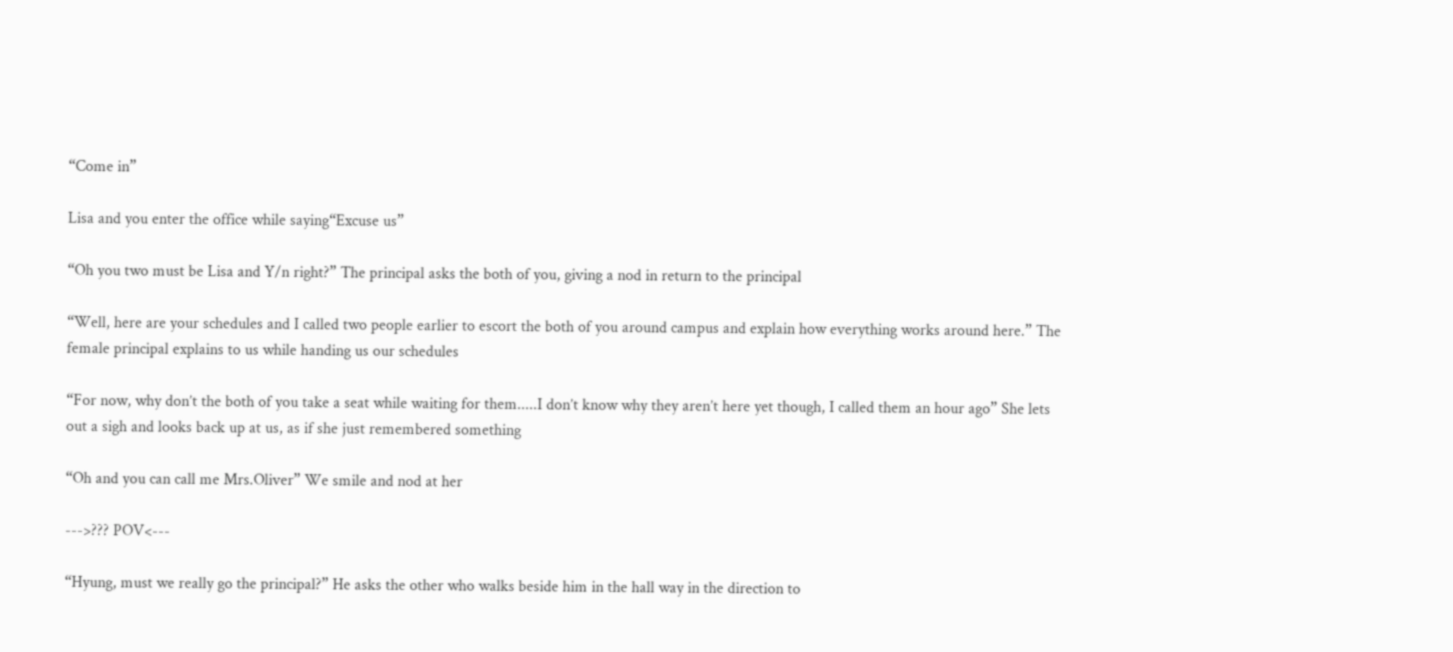“Come in”

Lisa and you enter the office while saying“Excuse us”

“Oh you two must be Lisa and Y/n right?” The principal asks the both of you, giving a nod in return to the principal

“Well, here are your schedules and I called two people earlier to escort the both of you around campus and explain how everything works around here.” The female principal explains to us while handing us our schedules

“For now, why don’t the both of you take a seat while waiting for them.....I don’t know why they aren’t here yet though, I called them an hour ago” She lets out a sigh and looks back up at us, as if she just remembered something

“Oh and you can call me Mrs.Oliver” We smile and nod at her

--->??? POV<---

“Hyung, must we really go the principal?” He asks the other who walks beside him in the hall way in the direction to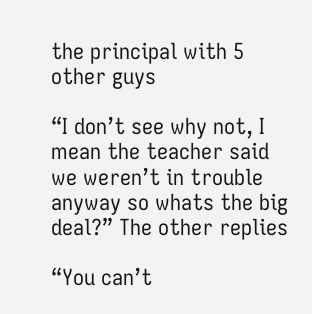the principal with 5 other guys

“I don’t see why not, I mean the teacher said we weren’t in trouble anyway so whats the big deal?” The other replies

“You can’t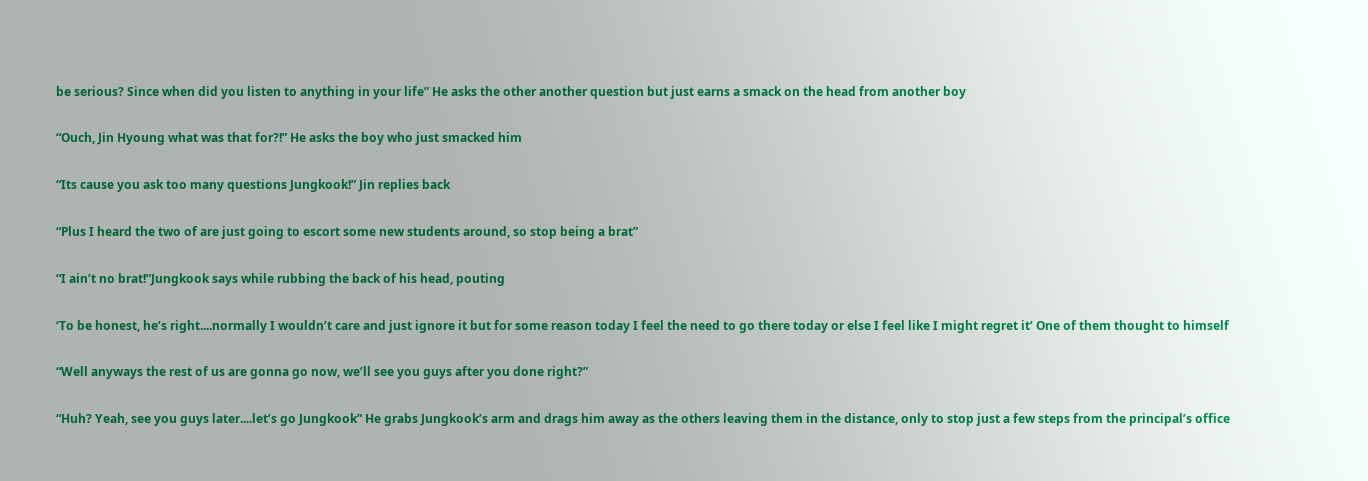be serious? Since when did you listen to anything in your life” He asks the other another question but just earns a smack on the head from another boy

“Ouch, Jin Hyoung what was that for?!” He asks the boy who just smacked him

“Its cause you ask too many questions Jungkook!” Jin replies back

“Plus I heard the two of are just going to escort some new students around, so stop being a brat”

“I ain’t no brat!”Jungkook says while rubbing the back of his head, pouting

‘To be honest, he’s right....normally I wouldn’t care and just ignore it but for some reason today I feel the need to go there today or else I feel like I might regret it’ One of them thought to himself

“Well anyways the rest of us are gonna go now, we’ll see you guys after you done right?”

“Huh? Yeah, see you guys later....let’s go Jungkook” He grabs Jungkook’s arm and drags him away as the others leaving them in the distance, only to stop just a few steps from the principal’s office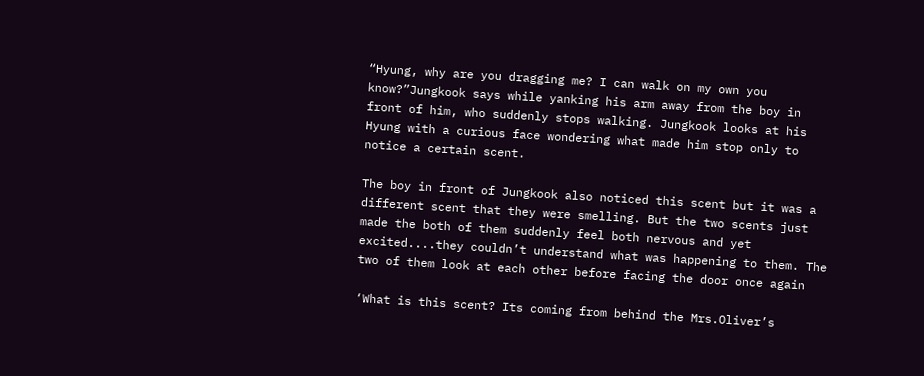“Hyung, why are you dragging me? I can walk on my own you know?”Jungkook says while yanking his arm away from the boy in front of him, who suddenly stops walking. Jungkook looks at his Hyung with a curious face wondering what made him stop only to notice a certain scent.

The boy in front of Jungkook also noticed this scent but it was a different scent that they were smelling. But the two scents just made the both of them suddenly feel both nervous and yet excited....they couldn’t understand what was happening to them. The two of them look at each other before facing the door once again

‘What is this scent? Its coming from behind the Mrs.Oliver’s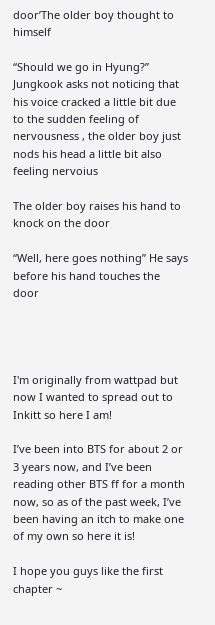door’The older boy thought to himself

“Should we go in Hyung?” Jungkook asks not noticing that his voice cracked a little bit due to the sudden feeling of nervousness , the older boy just nods his head a little bit also feeling nervoius

The older boy raises his hand to knock on the door

“Well, here goes nothing” He says before his hand touches the door




I'm originally from wattpad but now I wanted to spread out to Inkitt so here I am!

I’ve been into BTS for about 2 or 3 years now, and I’ve been reading other BTS ff for a month now, so as of the past week, I’ve been having an itch to make one of my own so here it is!

I hope you guys like the first chapter ~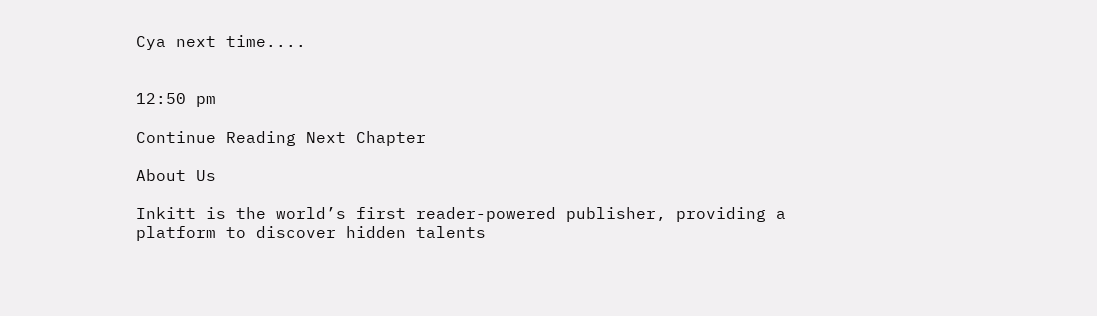Cya next time....


12:50 pm

Continue Reading Next Chapter

About Us

Inkitt is the world’s first reader-powered publisher, providing a platform to discover hidden talents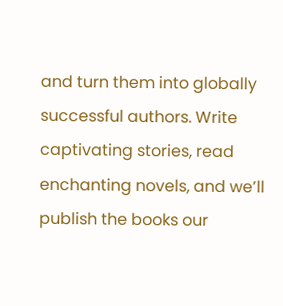and turn them into globally successful authors. Write captivating stories, read enchanting novels, and we’ll publish the books our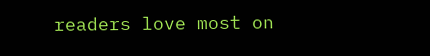readers love most on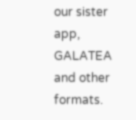our sister app, GALATEA and other formats.